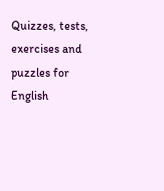Quizzes, tests, exercises and puzzles for English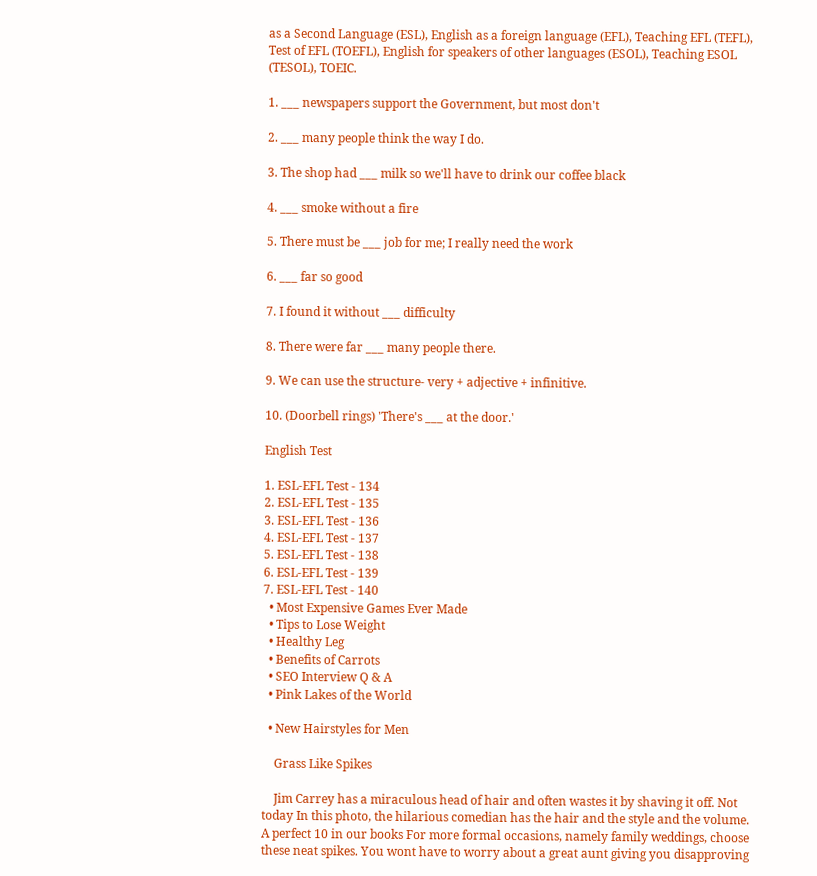as a Second Language (ESL), English as a foreign language (EFL), Teaching EFL (TEFL), Test of EFL (TOEFL), English for speakers of other languages (ESOL), Teaching ESOL (TESOL), TOEIC.

1. ___ newspapers support the Government, but most don't

2. ___ many people think the way I do.

3. The shop had ___ milk so we'll have to drink our coffee black

4. ___ smoke without a fire

5. There must be ___ job for me; I really need the work

6. ___ far so good

7. I found it without ___ difficulty

8. There were far ___ many people there.

9. We can use the structure- very + adjective + infinitive.

10. (Doorbell rings) 'There's ___ at the door.'

English Test

1. ESL-EFL Test - 134
2. ESL-EFL Test - 135
3. ESL-EFL Test - 136
4. ESL-EFL Test - 137
5. ESL-EFL Test - 138
6. ESL-EFL Test - 139
7. ESL-EFL Test - 140
  • Most Expensive Games Ever Made
  • Tips to Lose Weight
  • Healthy Leg
  • Benefits of Carrots
  • SEO Interview Q & A
  • Pink Lakes of the World

  • New Hairstyles for Men

    Grass Like Spikes

    Jim Carrey has a miraculous head of hair and often wastes it by shaving it off. Not today In this photo, the hilarious comedian has the hair and the style and the volume. A perfect 10 in our books For more formal occasions, namely family weddings, choose these neat spikes. You wont have to worry about a great aunt giving you disapproving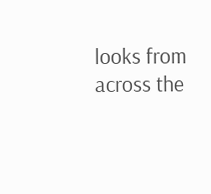looks from across the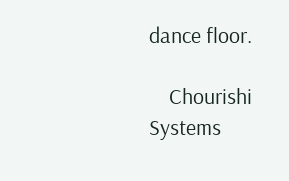dance floor.

    Chourishi Systems